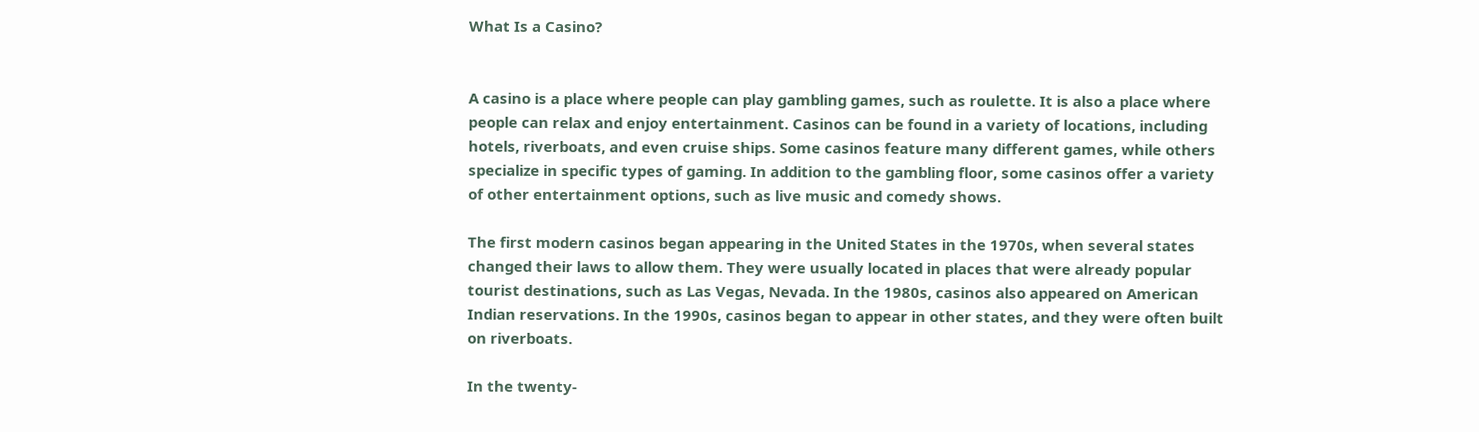What Is a Casino?


A casino is a place where people can play gambling games, such as roulette. It is also a place where people can relax and enjoy entertainment. Casinos can be found in a variety of locations, including hotels, riverboats, and even cruise ships. Some casinos feature many different games, while others specialize in specific types of gaming. In addition to the gambling floor, some casinos offer a variety of other entertainment options, such as live music and comedy shows.

The first modern casinos began appearing in the United States in the 1970s, when several states changed their laws to allow them. They were usually located in places that were already popular tourist destinations, such as Las Vegas, Nevada. In the 1980s, casinos also appeared on American Indian reservations. In the 1990s, casinos began to appear in other states, and they were often built on riverboats.

In the twenty-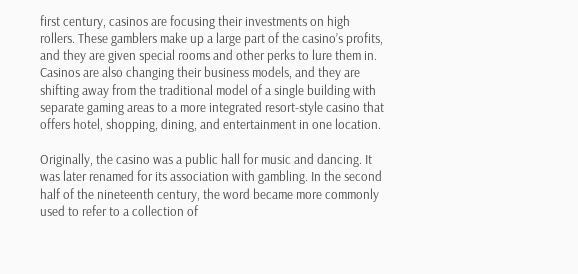first century, casinos are focusing their investments on high rollers. These gamblers make up a large part of the casino’s profits, and they are given special rooms and other perks to lure them in. Casinos are also changing their business models, and they are shifting away from the traditional model of a single building with separate gaming areas to a more integrated resort-style casino that offers hotel, shopping, dining, and entertainment in one location.

Originally, the casino was a public hall for music and dancing. It was later renamed for its association with gambling. In the second half of the nineteenth century, the word became more commonly used to refer to a collection of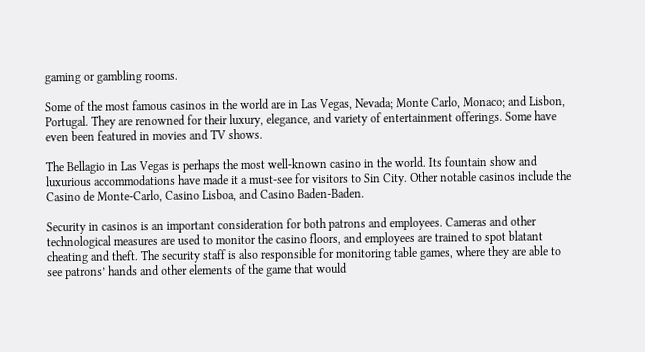gaming or gambling rooms.

Some of the most famous casinos in the world are in Las Vegas, Nevada; Monte Carlo, Monaco; and Lisbon, Portugal. They are renowned for their luxury, elegance, and variety of entertainment offerings. Some have even been featured in movies and TV shows.

The Bellagio in Las Vegas is perhaps the most well-known casino in the world. Its fountain show and luxurious accommodations have made it a must-see for visitors to Sin City. Other notable casinos include the Casino de Monte-Carlo, Casino Lisboa, and Casino Baden-Baden.

Security in casinos is an important consideration for both patrons and employees. Cameras and other technological measures are used to monitor the casino floors, and employees are trained to spot blatant cheating and theft. The security staff is also responsible for monitoring table games, where they are able to see patrons’ hands and other elements of the game that would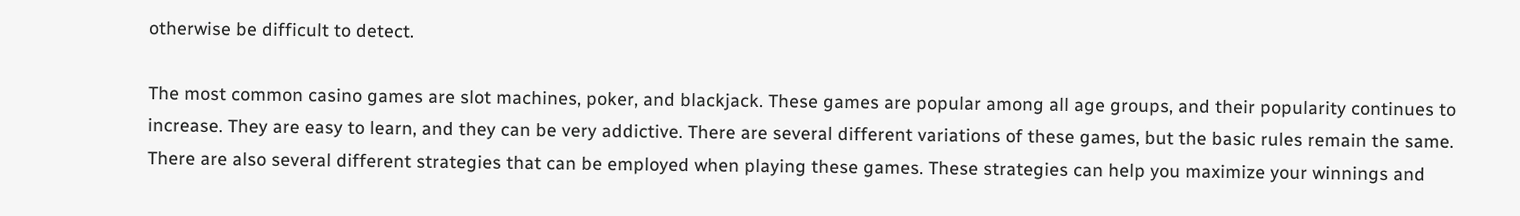otherwise be difficult to detect.

The most common casino games are slot machines, poker, and blackjack. These games are popular among all age groups, and their popularity continues to increase. They are easy to learn, and they can be very addictive. There are several different variations of these games, but the basic rules remain the same. There are also several different strategies that can be employed when playing these games. These strategies can help you maximize your winnings and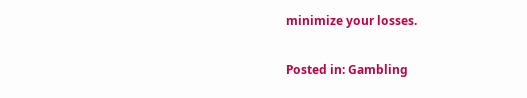minimize your losses.

Posted in: Gambling